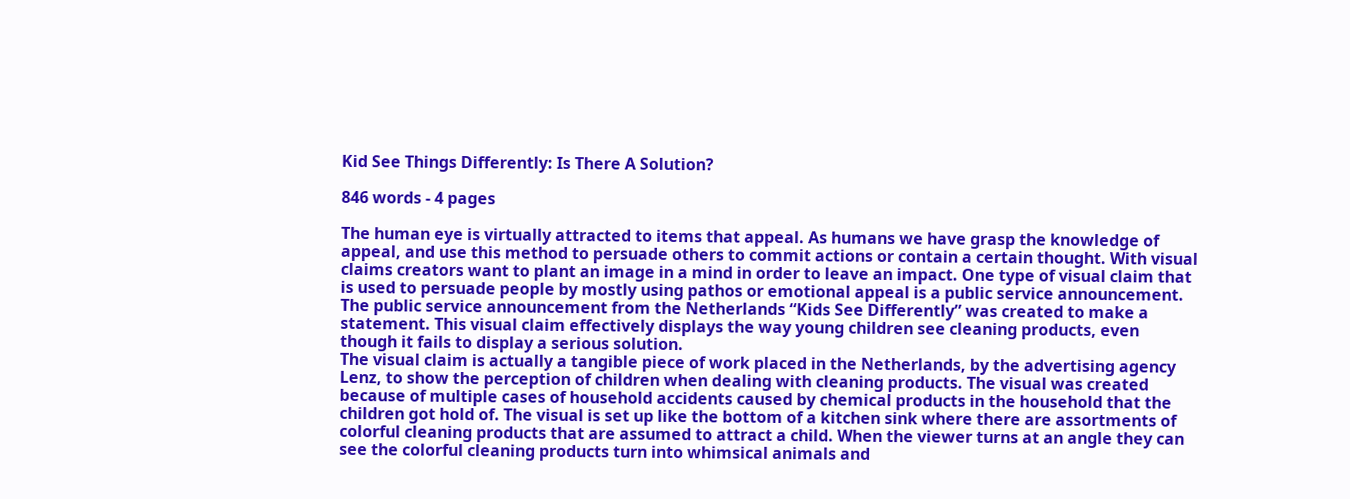Kid See Things Differently: Is There A Solution?

846 words - 4 pages

The human eye is virtually attracted to items that appeal. As humans we have grasp the knowledge of appeal, and use this method to persuade others to commit actions or contain a certain thought. With visual claims creators want to plant an image in a mind in order to leave an impact. One type of visual claim that is used to persuade people by mostly using pathos or emotional appeal is a public service announcement. The public service announcement from the Netherlands “Kids See Differently” was created to make a statement. This visual claim effectively displays the way young children see cleaning products, even though it fails to display a serious solution.
The visual claim is actually a tangible piece of work placed in the Netherlands, by the advertising agency Lenz, to show the perception of children when dealing with cleaning products. The visual was created because of multiple cases of household accidents caused by chemical products in the household that the children got hold of. The visual is set up like the bottom of a kitchen sink where there are assortments of colorful cleaning products that are assumed to attract a child. When the viewer turns at an angle they can see the colorful cleaning products turn into whimsical animals and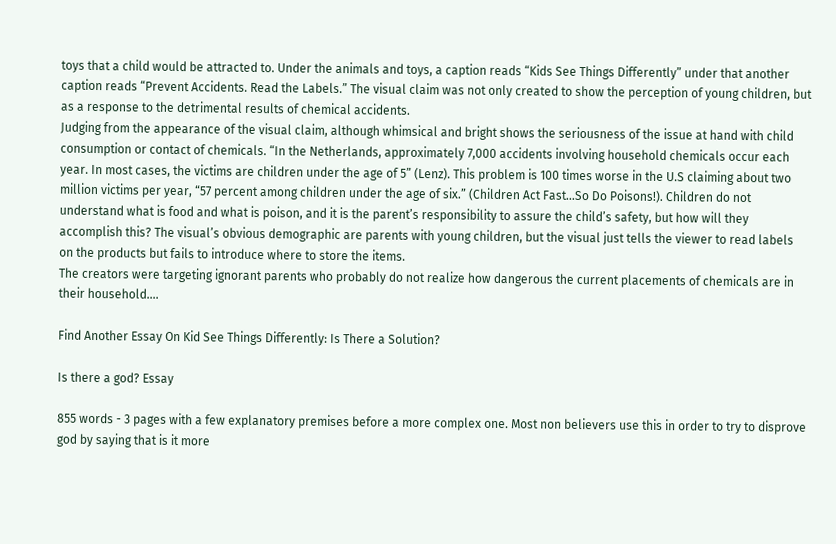toys that a child would be attracted to. Under the animals and toys, a caption reads “Kids See Things Differently” under that another caption reads “Prevent Accidents. Read the Labels.” The visual claim was not only created to show the perception of young children, but as a response to the detrimental results of chemical accidents.
Judging from the appearance of the visual claim, although whimsical and bright shows the seriousness of the issue at hand with child consumption or contact of chemicals. “In the Netherlands, approximately 7,000 accidents involving household chemicals occur each year. In most cases, the victims are children under the age of 5” (Lenz). This problem is 100 times worse in the U.S claiming about two million victims per year, “57 percent among children under the age of six.” (Children Act Fast...So Do Poisons!). Children do not understand what is food and what is poison, and it is the parent’s responsibility to assure the child’s safety, but how will they accomplish this? The visual’s obvious demographic are parents with young children, but the visual just tells the viewer to read labels on the products but fails to introduce where to store the items.
The creators were targeting ignorant parents who probably do not realize how dangerous the current placements of chemicals are in their household....

Find Another Essay On Kid See Things Differently: Is There a Solution?

Is there a god? Essay

855 words - 3 pages with a few explanatory premises before a more complex one. Most non believers use this in order to try to disprove god by saying that is it more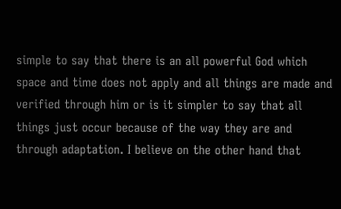simple to say that there is an all powerful God which space and time does not apply and all things are made and verified through him or is it simpler to say that all things just occur because of the way they are and through adaptation. I believe on the other hand that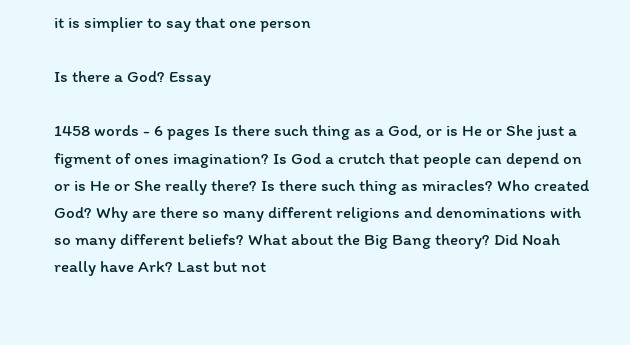it is simplier to say that one person

Is there a God? Essay

1458 words - 6 pages Is there such thing as a God, or is He or She just a figment of ones imagination? Is God a crutch that people can depend on or is He or She really there? Is there such thing as miracles? Who created God? Why are there so many different religions and denominations with so many different beliefs? What about the Big Bang theory? Did Noah really have Ark? Last but not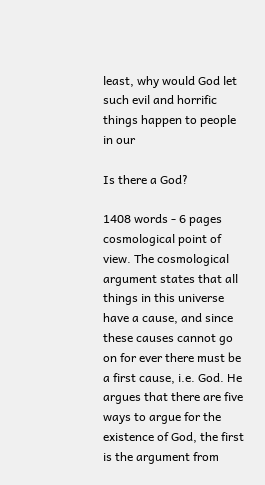least, why would God let such evil and horrific things happen to people in our

Is there a God?

1408 words - 6 pages cosmological point of view. The cosmological argument states that all things in this universe have a cause, and since these causes cannot go on for ever there must be a first cause, i.e. God. He argues that there are five ways to argue for the existence of God, the first is the argument from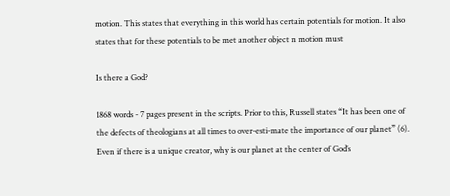motion. This states that everything in this world has certain potentials for motion. It also states that for these potentials to be met another object n motion must

Is there a God?

1868 words - 7 pages present in the scripts. Prior to this, Russell states “It has been one of the defects of theologians at all times to over-esti-mate the importance of our planet” (6). Even if there is a unique creator, why is our planet at the center of God’s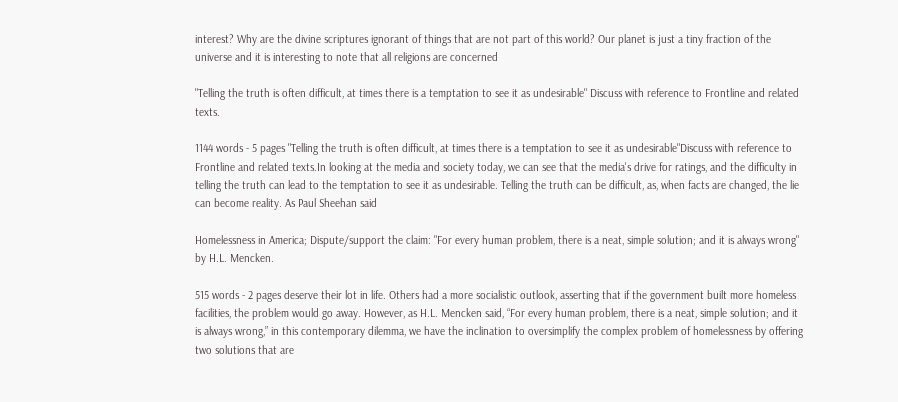interest? Why are the divine scriptures ignorant of things that are not part of this world? Our planet is just a tiny fraction of the universe and it is interesting to note that all religions are concerned

"Telling the truth is often difficult, at times there is a temptation to see it as undesirable" Discuss with reference to Frontline and related texts.

1144 words - 5 pages "Telling the truth is often difficult, at times there is a temptation to see it as undesirable"Discuss with reference to Frontline and related texts.In looking at the media and society today, we can see that the media's drive for ratings, and the difficulty in telling the truth can lead to the temptation to see it as undesirable. Telling the truth can be difficult, as, when facts are changed, the lie can become reality. As Paul Sheehan said

Homelessness in America; Dispute/support the claim: "For every human problem, there is a neat, simple solution; and it is always wrong" by H.L. Mencken.

515 words - 2 pages deserve their lot in life. Others had a more socialistic outlook, asserting that if the government built more homeless facilities, the problem would go away. However, as H.L. Mencken said, “For every human problem, there is a neat, simple solution; and it is always wrong,” in this contemporary dilemma, we have the inclination to oversimplify the complex problem of homelessness by offering two solutions that are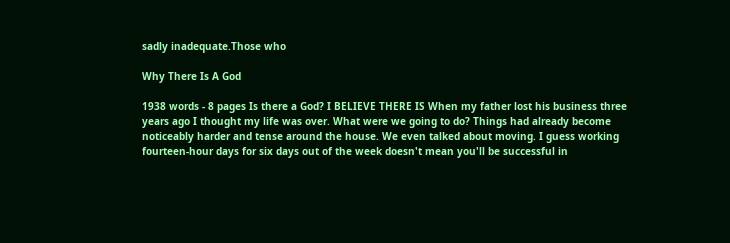sadly inadequate.Those who

Why There Is A God

1938 words - 8 pages Is there a God? I BELIEVE THERE IS When my father lost his business three years ago I thought my life was over. What were we going to do? Things had already become noticeably harder and tense around the house. We even talked about moving. I guess working fourteen-hour days for six days out of the week doesn't mean you'll be successful in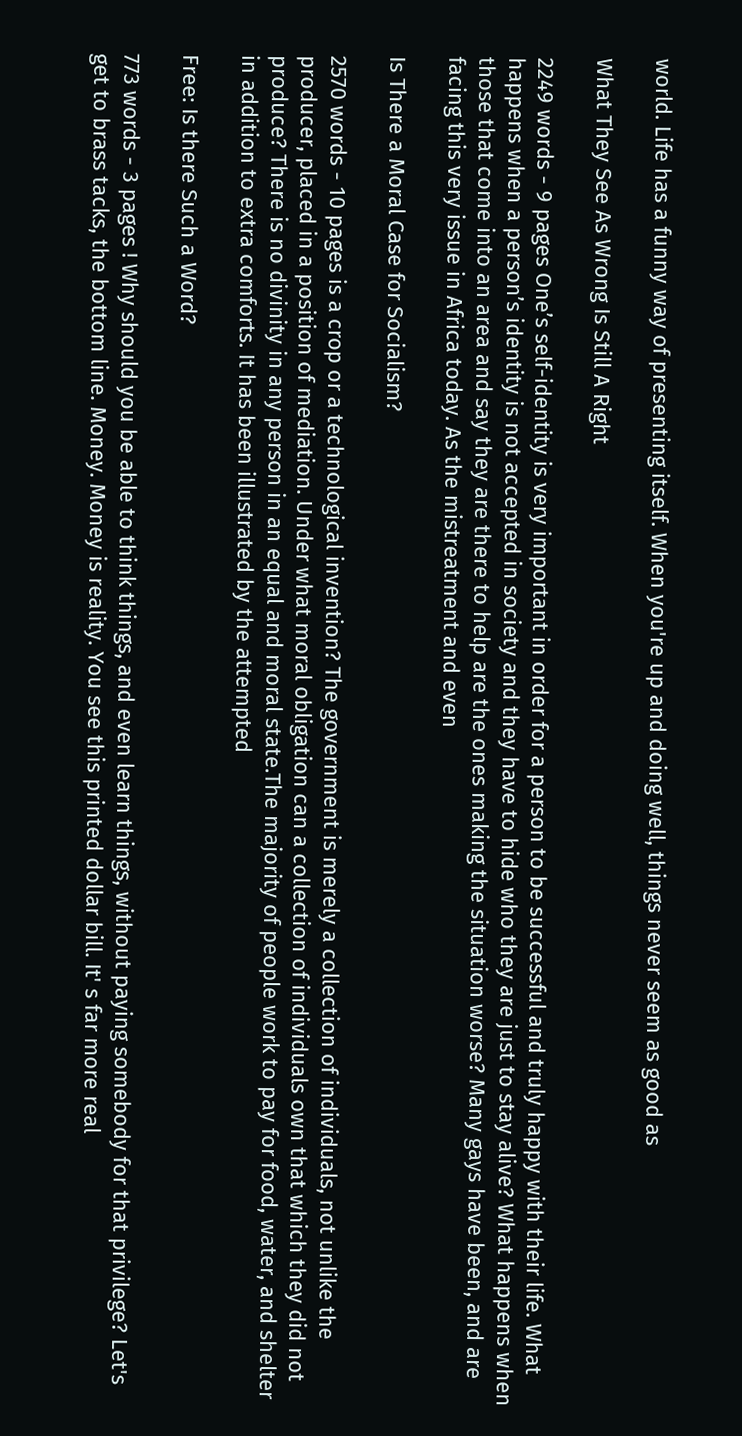world. Life has a funny way of presenting itself. When you're up and doing well, things never seem as good as

What They See As Wrong Is Still A Right

2249 words - 9 pages One’s self-identity is very important in order for a person to be successful and truly happy with their life. What happens when a person’s identity is not accepted in society and they have to hide who they are just to stay alive? What happens when those that come into an area and say they are there to help are the ones making the situation worse? Many gays have been, and are facing this very issue in Africa today. As the mistreatment and even

Is There a Moral Case for Socialism?

2570 words - 10 pages is a crop or a technological invention? The government is merely a collection of individuals, not unlike the producer, placed in a position of mediation. Under what moral obligation can a collection of individuals own that which they did not produce? There is no divinity in any person in an equal and moral state.The majority of people work to pay for food, water, and shelter in addition to extra comforts. It has been illustrated by the attempted

Free: Is there Such a Word?

773 words - 3 pages ! Why should you be able to think things, and even learn things, without paying somebody for that privilege? Let's get to brass tacks, the bottom line. Money. Money is reality. You see this printed dollar bill. It' s far more real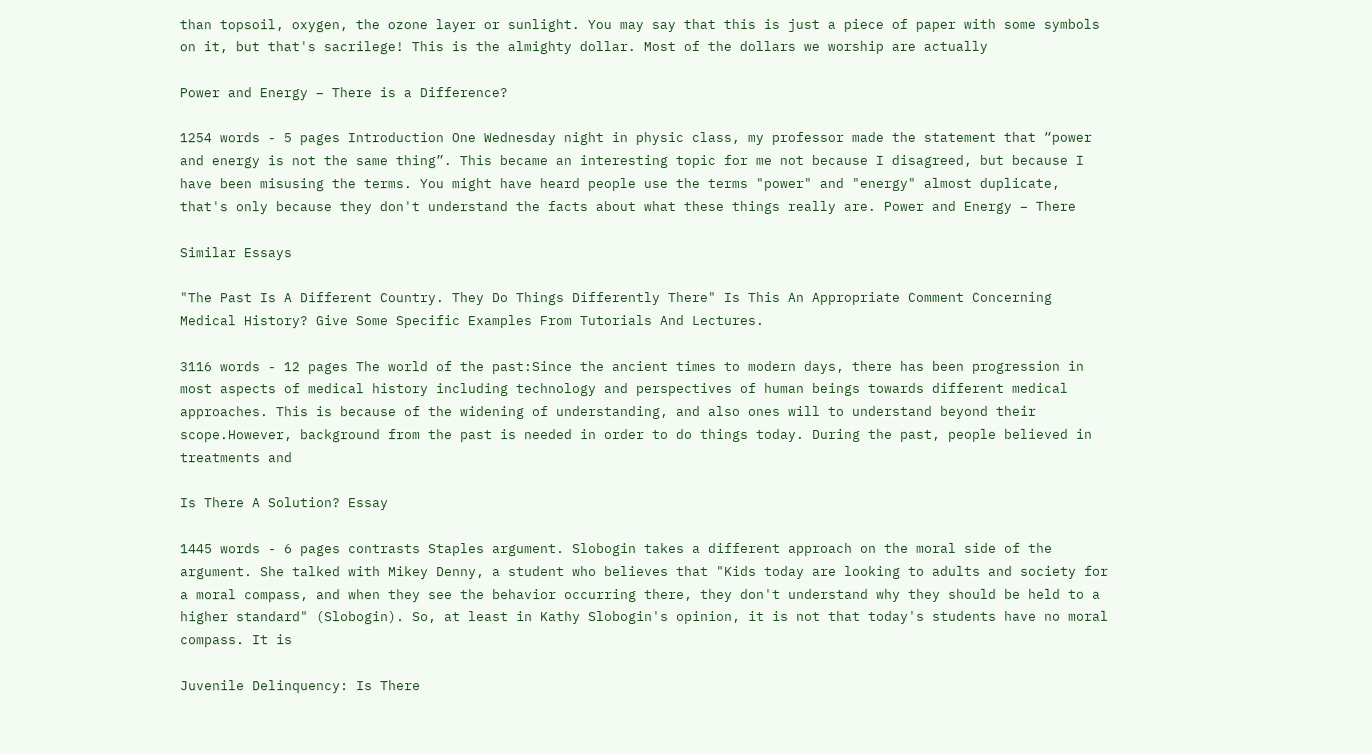than topsoil, oxygen, the ozone layer or sunlight. You may say that this is just a piece of paper with some symbols on it, but that's sacrilege! This is the almighty dollar. Most of the dollars we worship are actually

Power and Energy – There is a Difference?

1254 words - 5 pages Introduction One Wednesday night in physic class, my professor made the statement that “power and energy is not the same thing”. This became an interesting topic for me not because I disagreed, but because I have been misusing the terms. You might have heard people use the terms "power" and "energy" almost duplicate, that's only because they don't understand the facts about what these things really are. Power and Energy – There

Similar Essays

"The Past Is A Different Country. They Do Things Differently There" Is This An Appropriate Comment Concerning Medical History? Give Some Specific Examples From Tutorials And Lectures.

3116 words - 12 pages The world of the past:Since the ancient times to modern days, there has been progression in most aspects of medical history including technology and perspectives of human beings towards different medical approaches. This is because of the widening of understanding, and also ones will to understand beyond their scope.However, background from the past is needed in order to do things today. During the past, people believed in treatments and

Is There A Solution? Essay

1445 words - 6 pages contrasts Staples argument. Slobogin takes a different approach on the moral side of the argument. She talked with Mikey Denny, a student who believes that "Kids today are looking to adults and society for a moral compass, and when they see the behavior occurring there, they don't understand why they should be held to a higher standard" (Slobogin). So, at least in Kathy Slobogin's opinion, it is not that today's students have no moral compass. It is

Juvenile Delinquency: Is There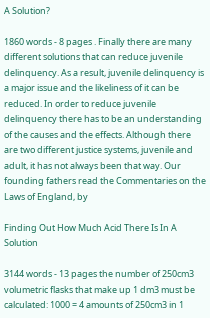A Solution?

1860 words - 8 pages . Finally there are many different solutions that can reduce juvenile delinquency. As a result, juvenile delinquency is a major issue and the likeliness of it can be reduced. In order to reduce juvenile delinquency there has to be an understanding of the causes and the effects. Although there are two different justice systems, juvenile and adult, it has not always been that way. Our founding fathers read the Commentaries on the Laws of England, by

Finding Out How Much Acid There Is In A Solution

3144 words - 13 pages the number of 250cm3 volumetric flasks that make up 1 dm3 must be calculated: 1000 = 4 amounts of 250cm3 in 1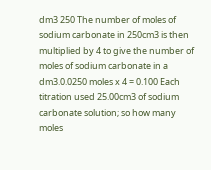dm3 250 The number of moles of sodium carbonate in 250cm3 is then multiplied by 4 to give the number of moles of sodium carbonate in a dm3.0.0250 moles x 4 = 0.100 Each titration used 25.00cm3 of sodium carbonate solution; so how many moles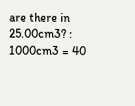are there in 25.00cm3? : 1000cm3 = 40